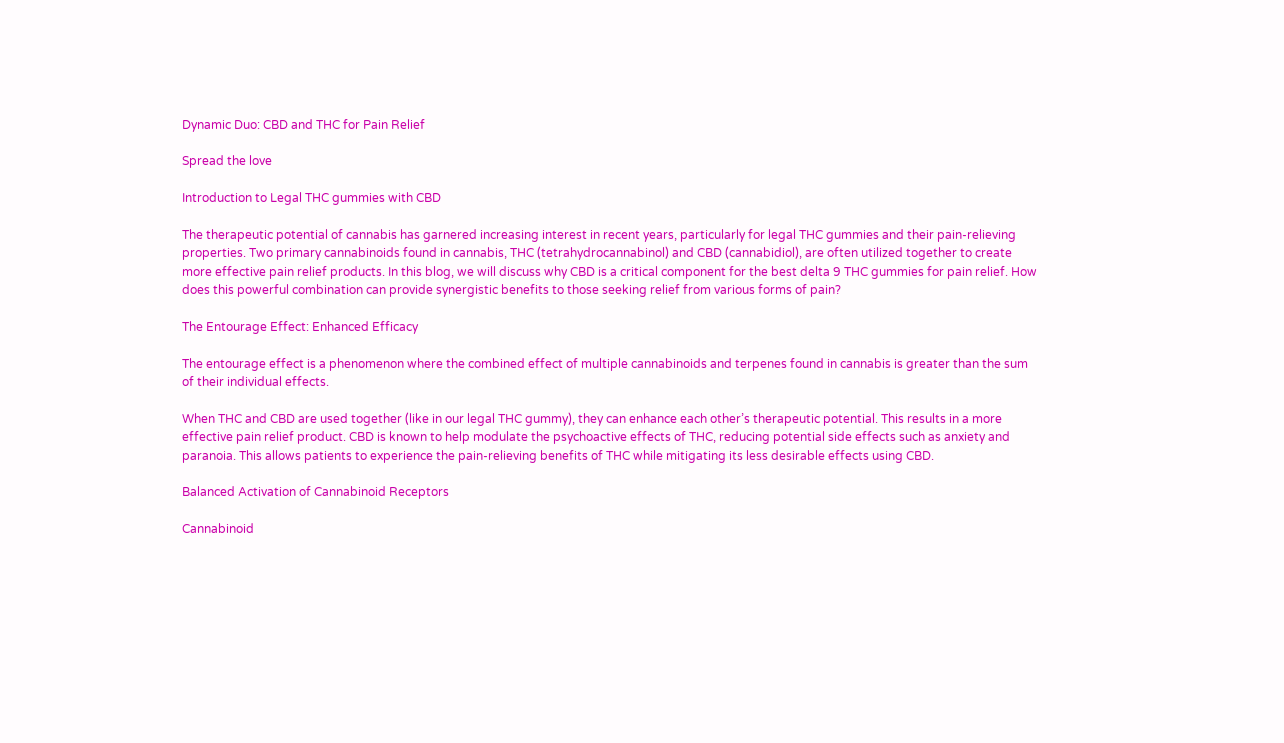Dynamic Duo: CBD and THC for Pain Relief

Spread the love

Introduction to Legal THC gummies with CBD

The therapeutic potential of cannabis has garnered increasing interest in recent years, particularly for legal THC gummies and their pain-relieving properties. Two primary cannabinoids found in cannabis, THC (tetrahydrocannabinol) and CBD (cannabidiol), are often utilized together to create more effective pain relief products. In this blog, we will discuss why CBD is a critical component for the best delta 9 THC gummies for pain relief. How does this powerful combination can provide synergistic benefits to those seeking relief from various forms of pain?

The Entourage Effect: Enhanced Efficacy

The entourage effect is a phenomenon where the combined effect of multiple cannabinoids and terpenes found in cannabis is greater than the sum of their individual effects.

When THC and CBD are used together (like in our legal THC gummy), they can enhance each other’s therapeutic potential. This results in a more effective pain relief product. CBD is known to help modulate the psychoactive effects of THC, reducing potential side effects such as anxiety and paranoia. This allows patients to experience the pain-relieving benefits of THC while mitigating its less desirable effects using CBD.

Balanced Activation of Cannabinoid Receptors

Cannabinoid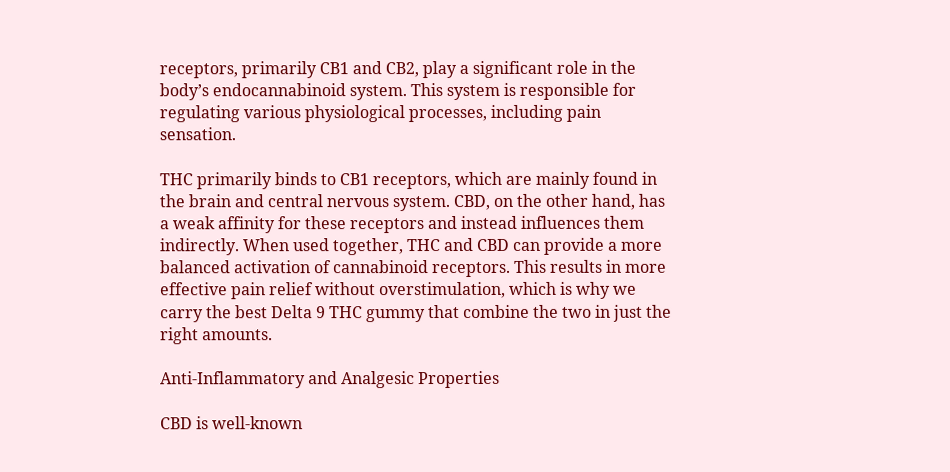receptors, primarily CB1 and CB2, play a significant role in the body’s endocannabinoid system. This system is responsible for regulating various physiological processes, including pain sensation.

THC primarily binds to CB1 receptors, which are mainly found in the brain and central nervous system. CBD, on the other hand, has a weak affinity for these receptors and instead influences them indirectly. When used together, THC and CBD can provide a more balanced activation of cannabinoid receptors. This results in more effective pain relief without overstimulation, which is why we carry the best Delta 9 THC gummy that combine the two in just the right amounts.

Anti-Inflammatory and Analgesic Properties

CBD is well-known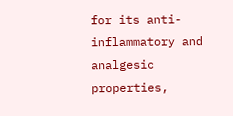for its anti-inflammatory and analgesic properties,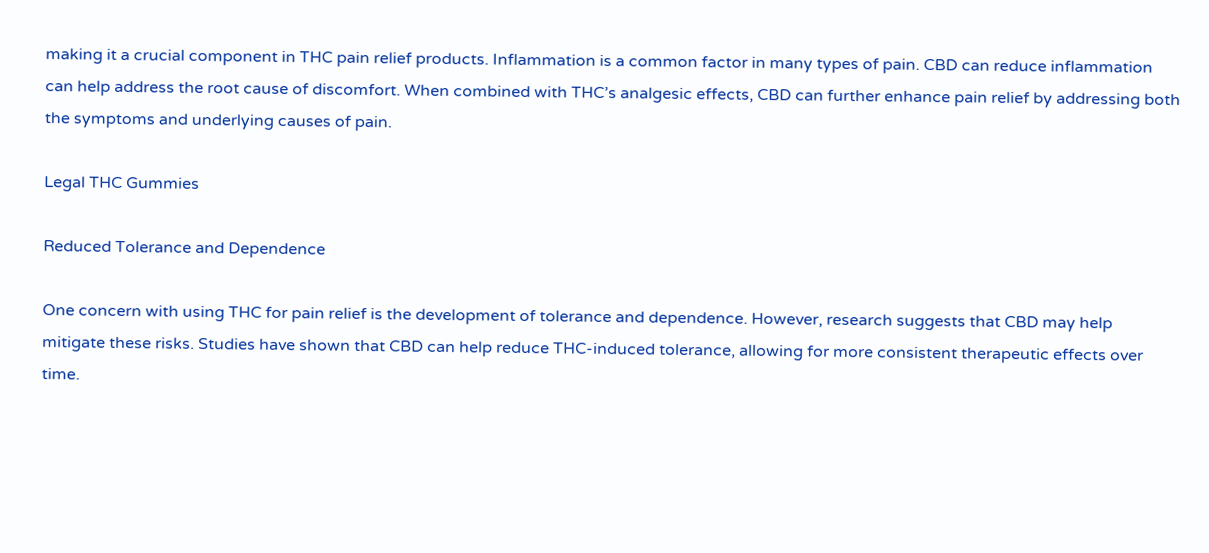making it a crucial component in THC pain relief products. Inflammation is a common factor in many types of pain. CBD can reduce inflammation can help address the root cause of discomfort. When combined with THC’s analgesic effects, CBD can further enhance pain relief by addressing both the symptoms and underlying causes of pain.

Legal THC Gummies

Reduced Tolerance and Dependence

One concern with using THC for pain relief is the development of tolerance and dependence. However, research suggests that CBD may help mitigate these risks. Studies have shown that CBD can help reduce THC-induced tolerance, allowing for more consistent therapeutic effects over time.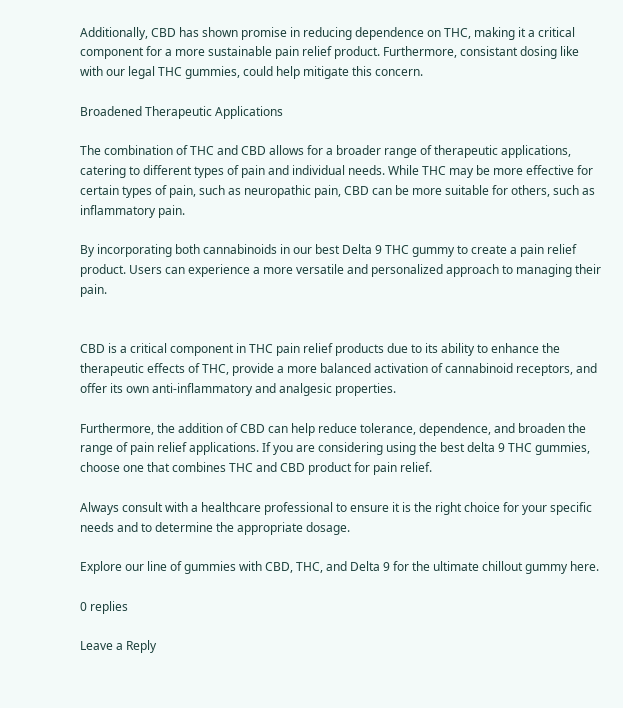Additionally, CBD has shown promise in reducing dependence on THC, making it a critical component for a more sustainable pain relief product. Furthermore, consistant dosing like with our legal THC gummies, could help mitigate this concern.

Broadened Therapeutic Applications

The combination of THC and CBD allows for a broader range of therapeutic applications, catering to different types of pain and individual needs. While THC may be more effective for certain types of pain, such as neuropathic pain, CBD can be more suitable for others, such as inflammatory pain.

By incorporating both cannabinoids in our best Delta 9 THC gummy to create a pain relief product. Users can experience a more versatile and personalized approach to managing their pain.


CBD is a critical component in THC pain relief products due to its ability to enhance the therapeutic effects of THC, provide a more balanced activation of cannabinoid receptors, and offer its own anti-inflammatory and analgesic properties.

Furthermore, the addition of CBD can help reduce tolerance, dependence, and broaden the range of pain relief applications. If you are considering using the best delta 9 THC gummies, choose one that combines THC and CBD product for pain relief.

Always consult with a healthcare professional to ensure it is the right choice for your specific needs and to determine the appropriate dosage.

Explore our line of gummies with CBD, THC, and Delta 9 for the ultimate chillout gummy here.

0 replies

Leave a Reply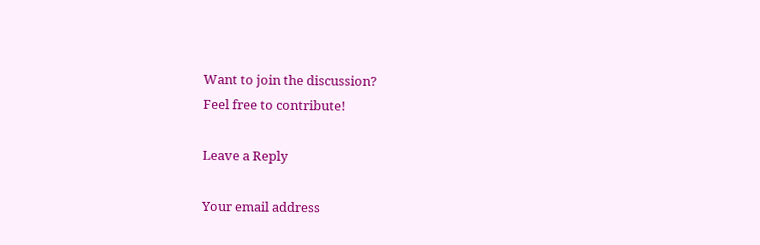Want to join the discussion?
Feel free to contribute!

Leave a Reply

Your email address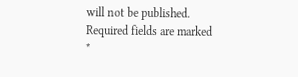will not be published. Required fields are marked *